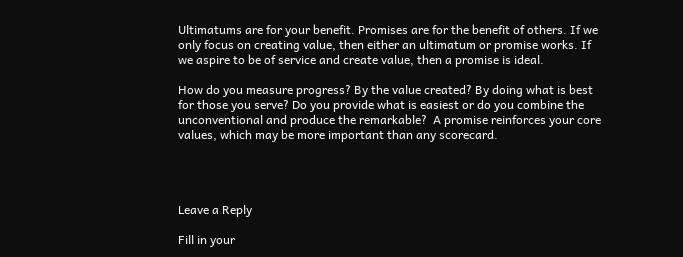Ultimatums are for your benefit. Promises are for the benefit of others. If we only focus on creating value, then either an ultimatum or promise works. If we aspire to be of service and create value, then a promise is ideal.

How do you measure progress? By the value created? By doing what is best for those you serve? Do you provide what is easiest or do you combine the unconventional and produce the remarkable?  A promise reinforces your core values, which may be more important than any scorecard.




Leave a Reply

Fill in your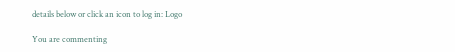details below or click an icon to log in: Logo

You are commenting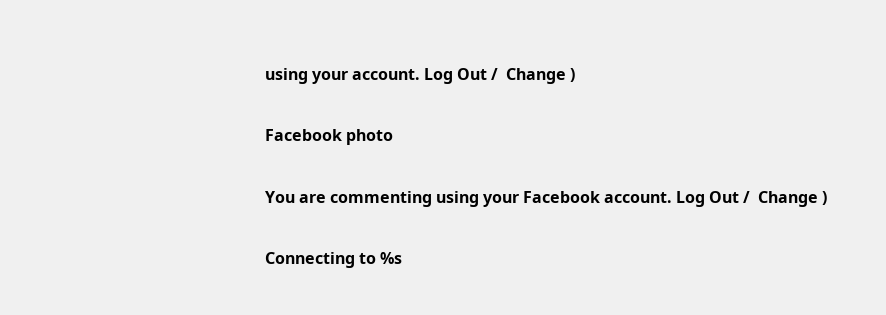using your account. Log Out /  Change )

Facebook photo

You are commenting using your Facebook account. Log Out /  Change )

Connecting to %s